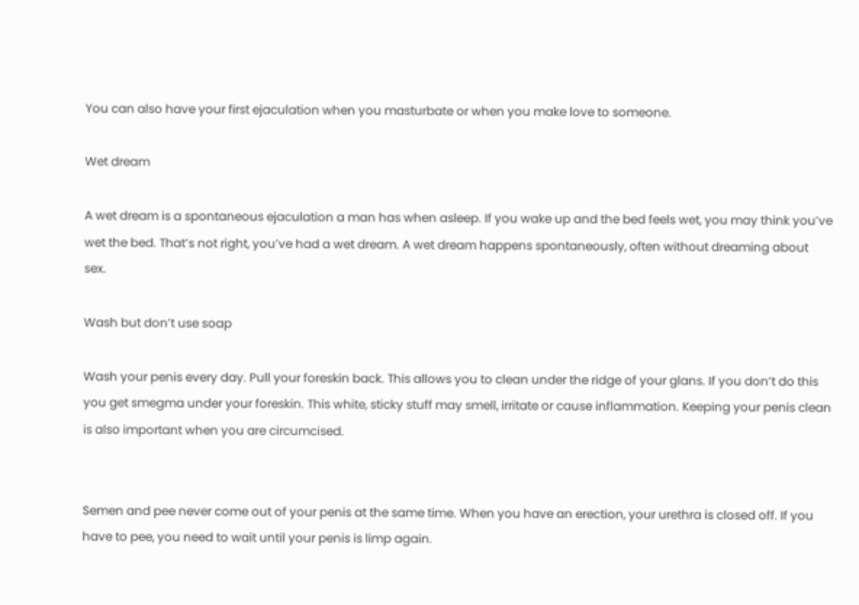You can also have your first ejaculation when you masturbate or when you make love to someone.

Wet dream

A wet dream is a spontaneous ejaculation a man has when asleep. If you wake up and the bed feels wet, you may think you’ve wet the bed. That’s not right, you’ve had a wet dream. A wet dream happens spontaneously, often without dreaming about sex.

Wash but don’t use soap

Wash your penis every day. Pull your foreskin back. This allows you to clean under the ridge of your glans. If you don’t do this you get smegma under your foreskin. This white, sticky stuff may smell, irritate or cause inflammation. Keeping your penis clean is also important when you are circumcised.


Semen and pee never come out of your penis at the same time. When you have an erection, your urethra is closed off. If you have to pee, you need to wait until your penis is limp again.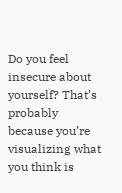Do you feel insecure about yourself? That’s probably because you’re visualizing what you think is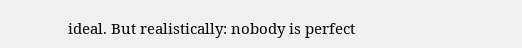ideal. But realistically: nobody is perfect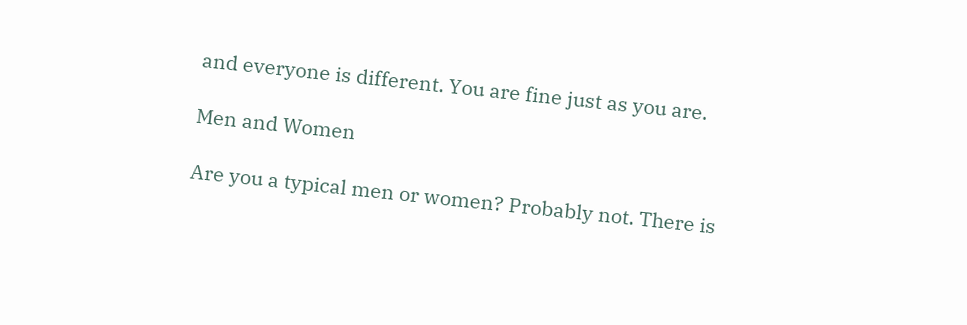and everyone is different. You are fine just as you are.

Men and Women

Are you a typical men or women? Probably not. There is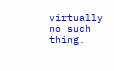virtually no such thing.